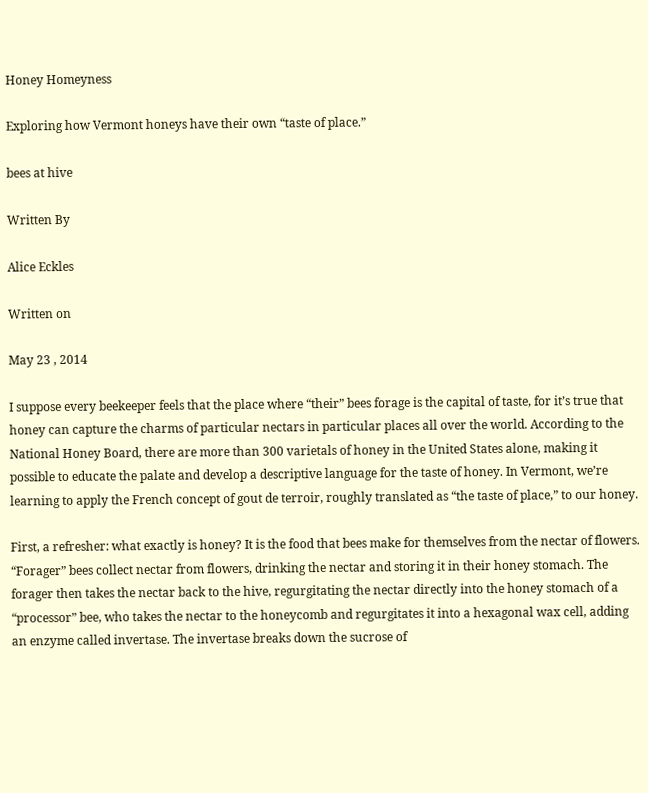Honey Homeyness

Exploring how Vermont honeys have their own “taste of place.”

bees at hive

Written By

Alice Eckles

Written on

May 23 , 2014

I suppose every beekeeper feels that the place where “their” bees forage is the capital of taste, for it’s true that honey can capture the charms of particular nectars in particular places all over the world. According to the National Honey Board, there are more than 300 varietals of honey in the United States alone, making it possible to educate the palate and develop a descriptive language for the taste of honey. In Vermont, we’re learning to apply the French concept of gout de terroir, roughly translated as “the taste of place,” to our honey.

First, a refresher: what exactly is honey? It is the food that bees make for themselves from the nectar of flowers. “Forager” bees collect nectar from flowers, drinking the nectar and storing it in their honey stomach. The forager then takes the nectar back to the hive, regurgitating the nectar directly into the honey stomach of a “processor” bee, who takes the nectar to the honeycomb and regurgitates it into a hexagonal wax cell, adding an enzyme called invertase. The invertase breaks down the sucrose of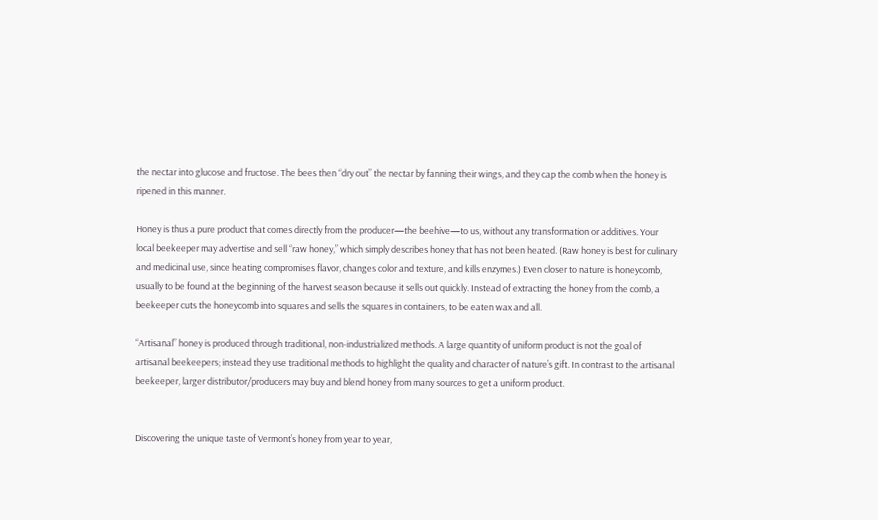the nectar into glucose and fructose. The bees then “dry out” the nectar by fanning their wings, and they cap the comb when the honey is ripened in this manner.

Honey is thus a pure product that comes directly from the producer—the beehive—to us, without any transformation or additives. Your local beekeeper may advertise and sell “raw honey,” which simply describes honey that has not been heated. (Raw honey is best for culinary and medicinal use, since heating compromises flavor, changes color and texture, and kills enzymes.) Even closer to nature is honeycomb, usually to be found at the beginning of the harvest season because it sells out quickly. Instead of extracting the honey from the comb, a beekeeper cuts the honeycomb into squares and sells the squares in containers, to be eaten wax and all.

“Artisanal” honey is produced through traditional, non-industrialized methods. A large quantity of uniform product is not the goal of artisanal beekeepers; instead they use traditional methods to highlight the quality and character of nature’s gift. In contrast to the artisanal beekeeper, larger distributor/producers may buy and blend honey from many sources to get a uniform product.


Discovering the unique taste of Vermont’s honey from year to year,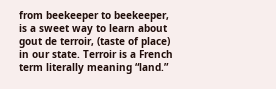from beekeeper to beekeeper, is a sweet way to learn about gout de terroir, (taste of place) in our state. Terroir is a French term literally meaning “land.”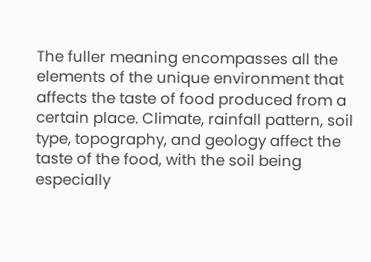The fuller meaning encompasses all the elements of the unique environment that affects the taste of food produced from a certain place. Climate, rainfall pattern, soil type, topography, and geology affect the taste of the food, with the soil being especially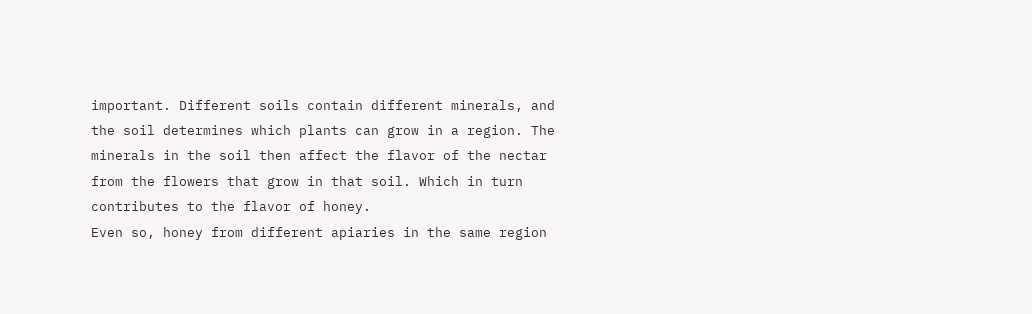important. Different soils contain different minerals, and the soil determines which plants can grow in a region. The minerals in the soil then affect the flavor of the nectar from the flowers that grow in that soil. Which in turn contributes to the flavor of honey.
Even so, honey from different apiaries in the same region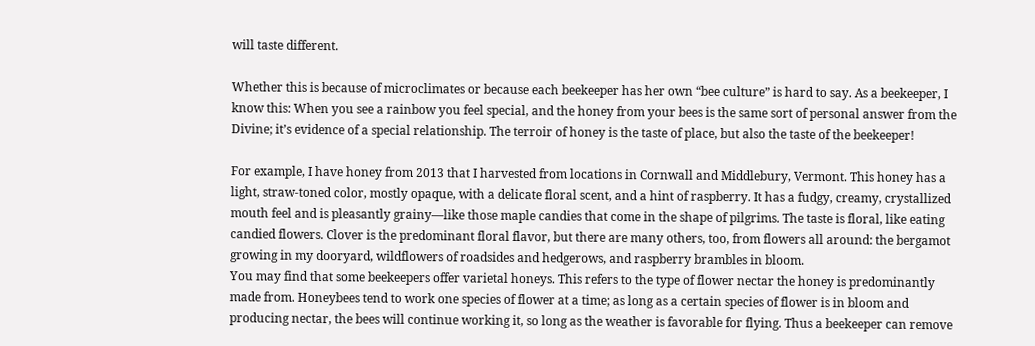will taste different.

Whether this is because of microclimates or because each beekeeper has her own “bee culture” is hard to say. As a beekeeper, I know this: When you see a rainbow you feel special, and the honey from your bees is the same sort of personal answer from the Divine; it’s evidence of a special relationship. The terroir of honey is the taste of place, but also the taste of the beekeeper!

For example, I have honey from 2013 that I harvested from locations in Cornwall and Middlebury, Vermont. This honey has a light, straw-toned color, mostly opaque, with a delicate floral scent, and a hint of raspberry. It has a fudgy, creamy, crystallized mouth feel and is pleasantly grainy—like those maple candies that come in the shape of pilgrims. The taste is floral, like eating candied flowers. Clover is the predominant floral flavor, but there are many others, too, from flowers all around: the bergamot growing in my dooryard, wildflowers of roadsides and hedgerows, and raspberry brambles in bloom.
You may find that some beekeepers offer varietal honeys. This refers to the type of flower nectar the honey is predominantly made from. Honeybees tend to work one species of flower at a time; as long as a certain species of flower is in bloom and producing nectar, the bees will continue working it, so long as the weather is favorable for flying. Thus a beekeeper can remove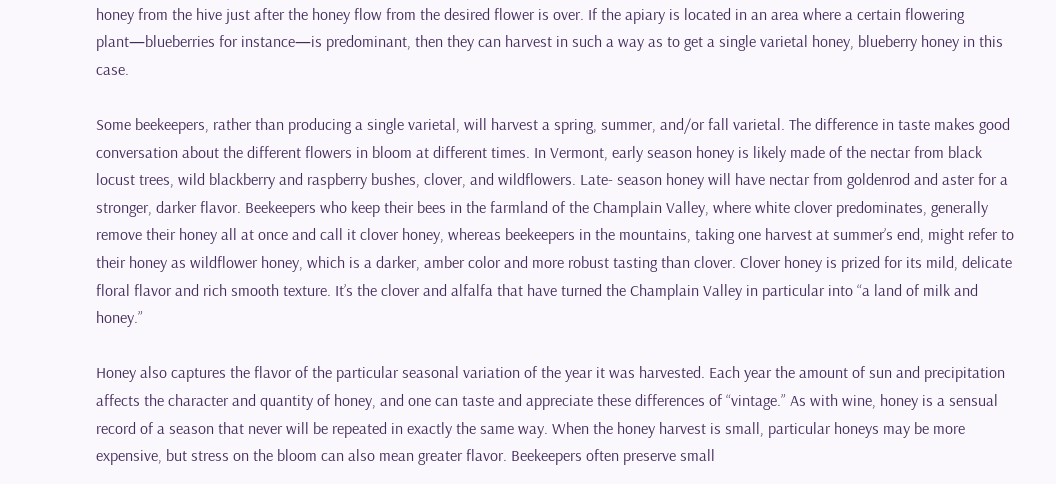honey from the hive just after the honey flow from the desired flower is over. If the apiary is located in an area where a certain flowering plant—blueberries for instance—is predominant, then they can harvest in such a way as to get a single varietal honey, blueberry honey in this case.

Some beekeepers, rather than producing a single varietal, will harvest a spring, summer, and/or fall varietal. The difference in taste makes good conversation about the different flowers in bloom at different times. In Vermont, early season honey is likely made of the nectar from black locust trees, wild blackberry and raspberry bushes, clover, and wildflowers. Late- season honey will have nectar from goldenrod and aster for a stronger, darker flavor. Beekeepers who keep their bees in the farmland of the Champlain Valley, where white clover predominates, generally remove their honey all at once and call it clover honey, whereas beekeepers in the mountains, taking one harvest at summer’s end, might refer to their honey as wildflower honey, which is a darker, amber color and more robust tasting than clover. Clover honey is prized for its mild, delicate floral flavor and rich smooth texture. It’s the clover and alfalfa that have turned the Champlain Valley in particular into “a land of milk and honey.”

Honey also captures the flavor of the particular seasonal variation of the year it was harvested. Each year the amount of sun and precipitation affects the character and quantity of honey, and one can taste and appreciate these differences of “vintage.” As with wine, honey is a sensual record of a season that never will be repeated in exactly the same way. When the honey harvest is small, particular honeys may be more expensive, but stress on the bloom can also mean greater flavor. Beekeepers often preserve small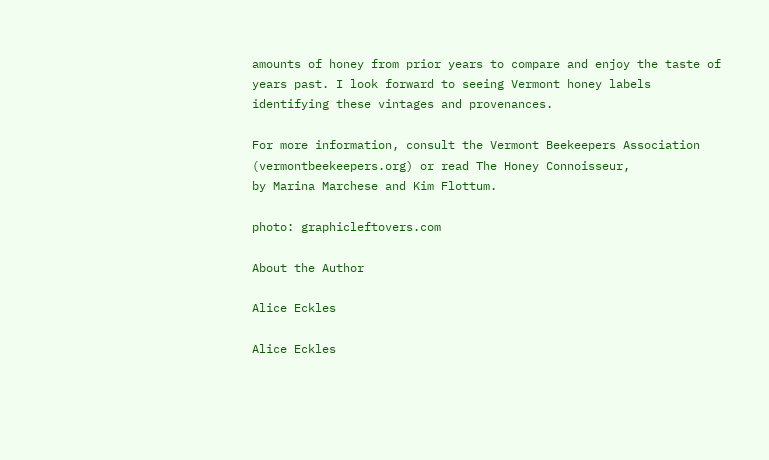amounts of honey from prior years to compare and enjoy the taste of years past. I look forward to seeing Vermont honey labels identifying these vintages and provenances.

For more information, consult the Vermont Beekeepers Association (vermontbeekeepers.org) or read The Honey Connoisseur,
by Marina Marchese and Kim Flottum.

photo: graphicleftovers.com

About the Author

Alice Eckles

Alice Eckles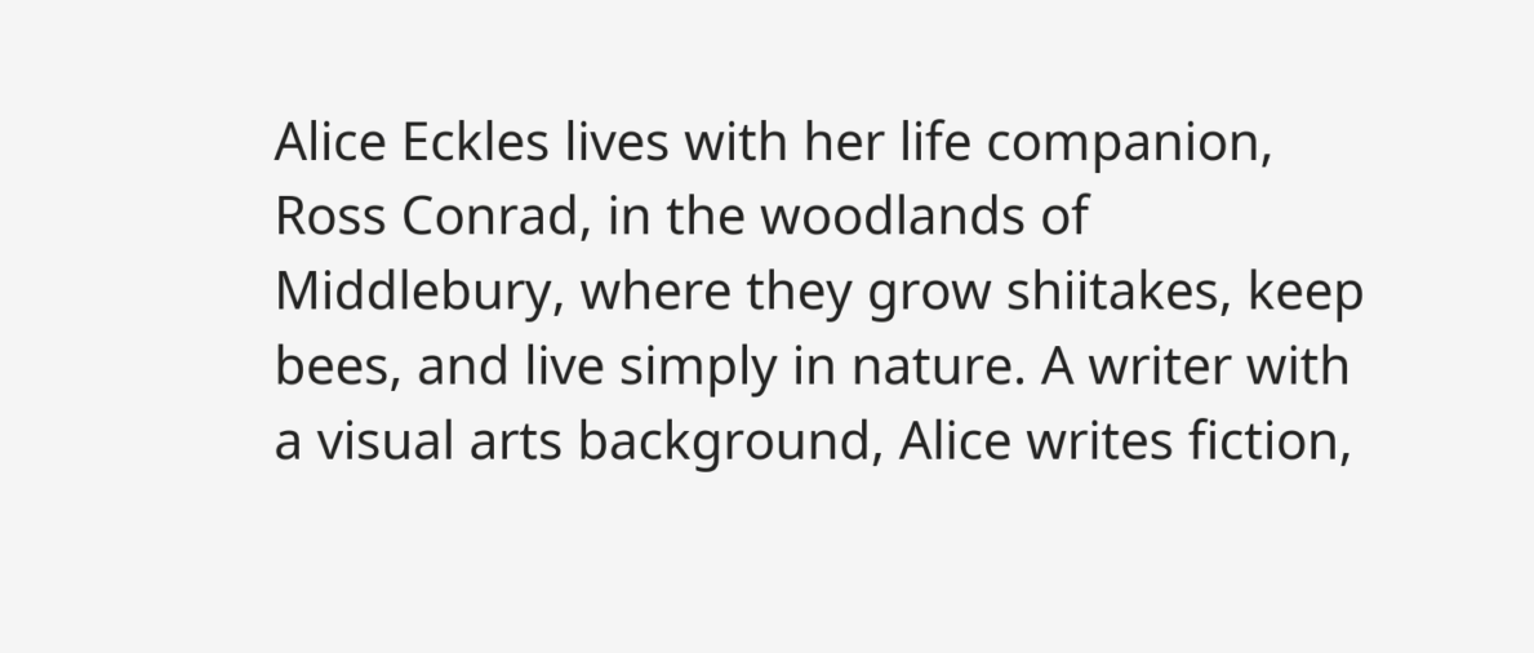Alice Eckles lives with her life companion, Ross Conrad, in the woodlands of Middlebury, where they grow shiitakes, keep bees, and live simply in nature. A writer with a visual arts background, Alice writes fiction,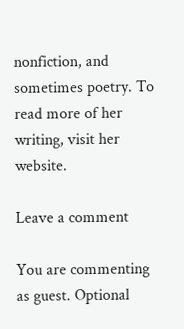nonfiction, and sometimes poetry. To read more of her writing, visit her website.

Leave a comment

You are commenting as guest. Optional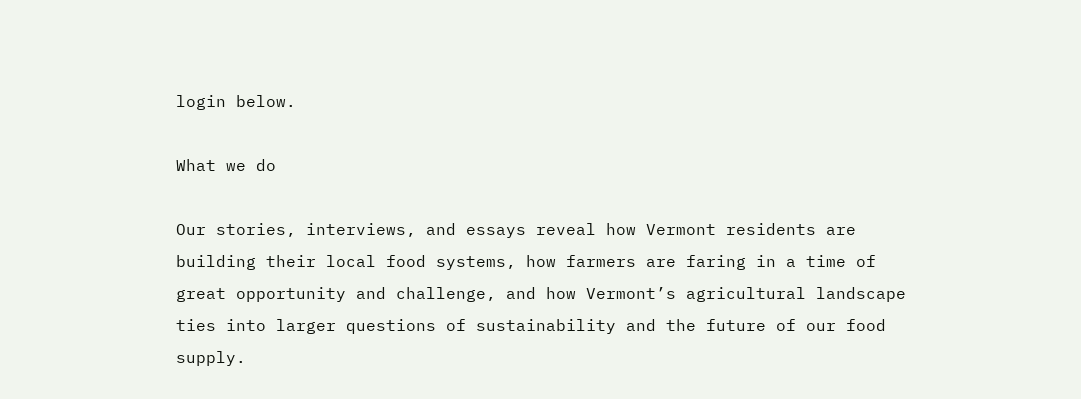login below.

What we do

Our stories, interviews, and essays reveal how Vermont residents are building their local food systems, how farmers are faring in a time of great opportunity and challenge, and how Vermont’s agricultural landscape ties into larger questions of sustainability and the future of our food supply.